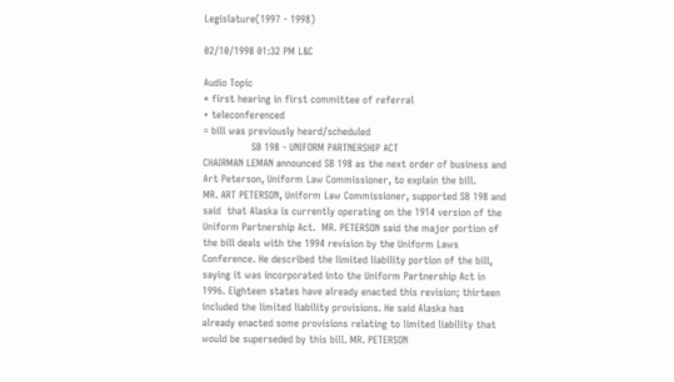Legislature(1997 - 1998)

02/10/1998 01:32 PM L&C

Audio Topic
* first hearing in first committee of referral
+ teleconferenced
= bill was previously heard/scheduled
                SB 198 - UNIFORM PARTNERSHIP ACT
CHAIRMAN LEMAN announced SB 198 as the next order of business and
Art Peterson, Uniform Law Commissioner, to explain the bill.
MR. ART PETERSON, Uniform Law Commissioner, supported SB 198 and
said  that Alaska is currently operating on the 1914 version of the
Uniform Partnership Act.  MR. PETERSON said the major portion of
the bill deals with the 1994 revision by the Uniform Laws
Conference. He described the limited liability portion of the bill,
saying it was incorporated into the Uniform Partnership Act in
1996. Eighteen states have already enacted this revision; thirteen
included the limited liability provisions. He said Alaska has
already enacted some provisions relating to limited liability that
would be superseded by this bill. MR. PETERSON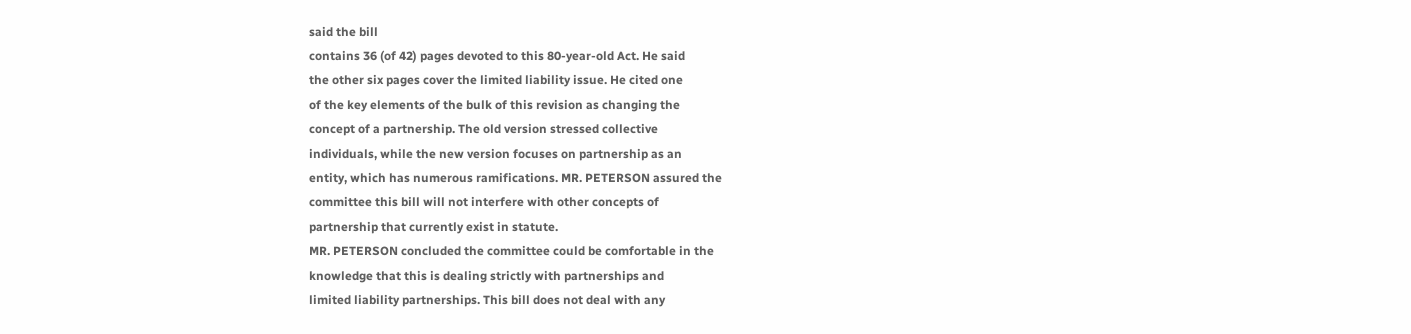said the bill
contains 36 (of 42) pages devoted to this 80-year-old Act. He said
the other six pages cover the limited liability issue. He cited one
of the key elements of the bulk of this revision as changing the
concept of a partnership. The old version stressed collective
individuals, while the new version focuses on partnership as an
entity, which has numerous ramifications. MR. PETERSON assured the
committee this bill will not interfere with other concepts of
partnership that currently exist in statute.
MR. PETERSON concluded the committee could be comfortable in the
knowledge that this is dealing strictly with partnerships and
limited liability partnerships. This bill does not deal with any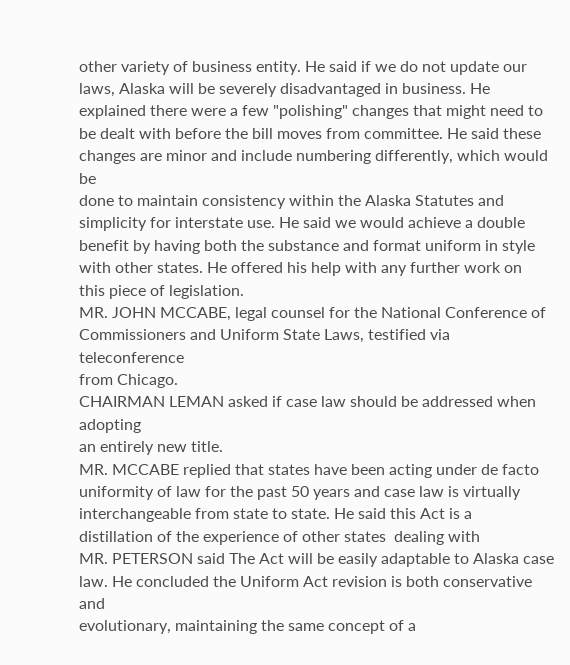other variety of business entity. He said if we do not update our
laws, Alaska will be severely disadvantaged in business. He
explained there were a few "polishing" changes that might need to
be dealt with before the bill moves from committee. He said these
changes are minor and include numbering differently, which would be
done to maintain consistency within the Alaska Statutes and
simplicity for interstate use. He said we would achieve a double
benefit by having both the substance and format uniform in style
with other states. He offered his help with any further work on
this piece of legislation.
MR. JOHN MCCABE, legal counsel for the National Conference of
Commissioners and Uniform State Laws, testified via teleconference
from Chicago.
CHAIRMAN LEMAN asked if case law should be addressed when adopting
an entirely new title.
MR. MCCABE replied that states have been acting under de facto
uniformity of law for the past 50 years and case law is virtually
interchangeable from state to state. He said this Act is a
distillation of the experience of other states  dealing with
MR. PETERSON said The Act will be easily adaptable to Alaska case
law. He concluded the Uniform Act revision is both conservative and
evolutionary, maintaining the same concept of a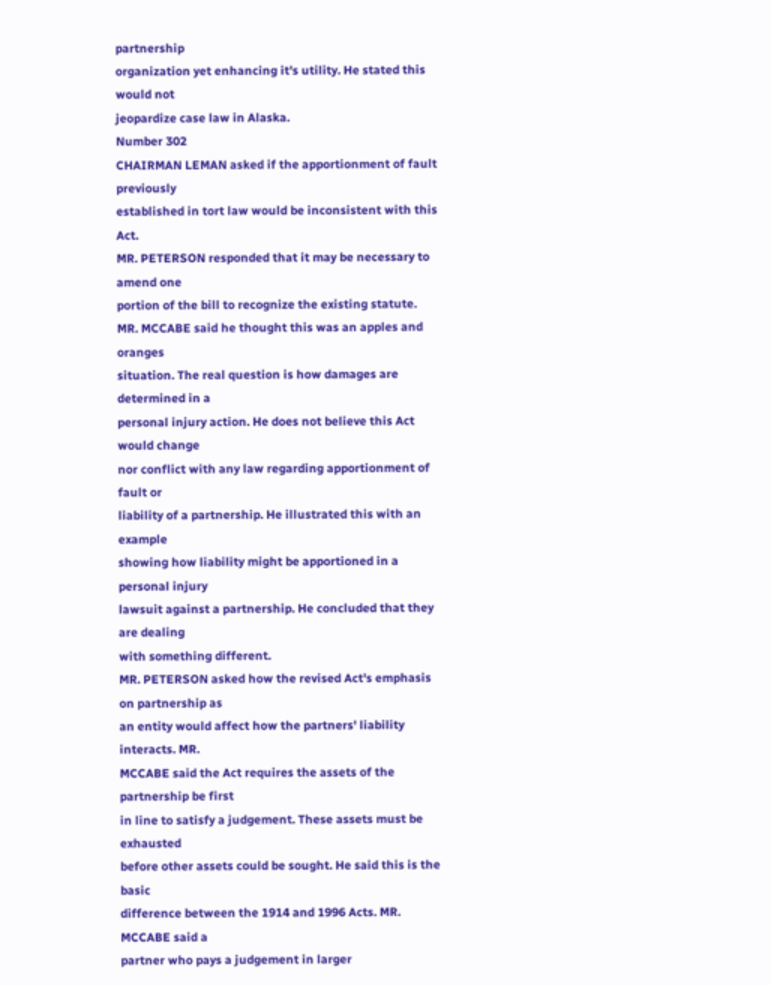partnership
organization yet enhancing it's utility. He stated this would not
jeopardize case law in Alaska.
Number 302
CHAIRMAN LEMAN asked if the apportionment of fault previously
established in tort law would be inconsistent with this Act.
MR. PETERSON responded that it may be necessary to amend one
portion of the bill to recognize the existing statute.
MR. MCCABE said he thought this was an apples and oranges
situation. The real question is how damages are determined in a
personal injury action. He does not believe this Act would change
nor conflict with any law regarding apportionment of fault or
liability of a partnership. He illustrated this with an example
showing how liability might be apportioned in a personal injury
lawsuit against a partnership. He concluded that they are dealing
with something different.
MR. PETERSON asked how the revised Act's emphasis on partnership as
an entity would affect how the partners' liability interacts. MR.
MCCABE said the Act requires the assets of the partnership be first
in line to satisfy a judgement. These assets must be exhausted
before other assets could be sought. He said this is the basic
difference between the 1914 and 1996 Acts. MR. MCCABE said a
partner who pays a judgement in larger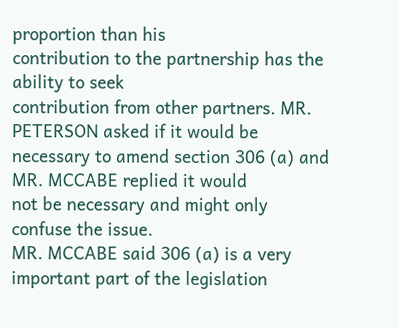proportion than his
contribution to the partnership has the ability to seek
contribution from other partners. MR. PETERSON asked if it would be
necessary to amend section 306 (a) and MR. MCCABE replied it would
not be necessary and might only confuse the issue.
MR. MCCABE said 306 (a) is a very important part of the legislation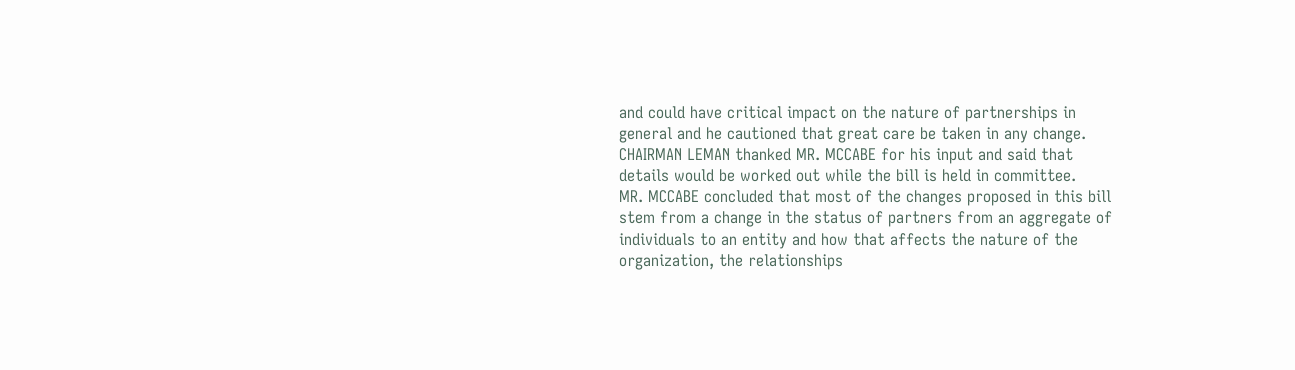and could have critical impact on the nature of partnerships in
general and he cautioned that great care be taken in any change.
CHAIRMAN LEMAN thanked MR. MCCABE for his input and said that
details would be worked out while the bill is held in committee.
MR. MCCABE concluded that most of the changes proposed in this bill
stem from a change in the status of partners from an aggregate of
individuals to an entity and how that affects the nature of the
organization, the relationships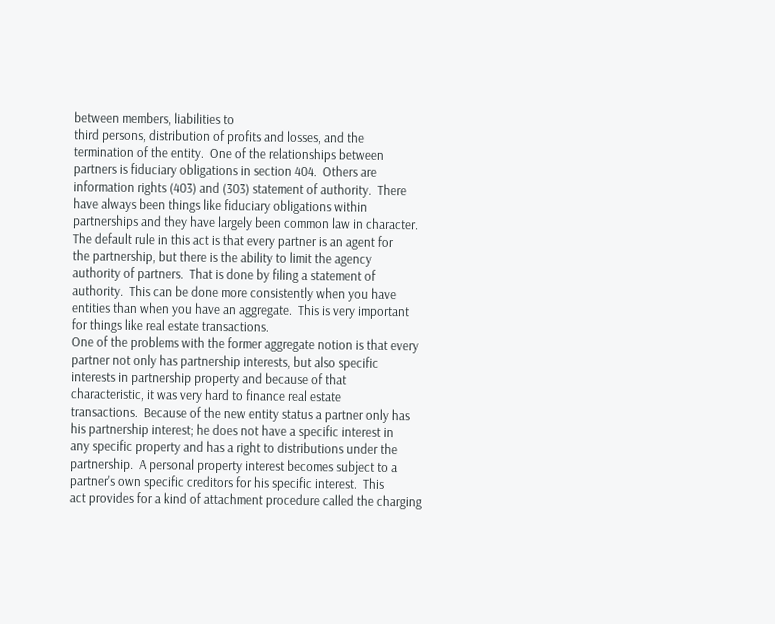between members, liabilities to
third persons, distribution of profits and losses, and the
termination of the entity.  One of the relationships between
partners is fiduciary obligations in section 404.  Others are
information rights (403) and (303) statement of authority.  There
have always been things like fiduciary obligations within
partnerships and they have largely been common law in character.
The default rule in this act is that every partner is an agent for
the partnership, but there is the ability to limit the agency
authority of partners.  That is done by filing a statement of
authority.  This can be done more consistently when you have
entities than when you have an aggregate.  This is very important
for things like real estate transactions.
One of the problems with the former aggregate notion is that every
partner not only has partnership interests, but also specific
interests in partnership property and because of that
characteristic, it was very hard to finance real estate
transactions.  Because of the new entity status a partner only has
his partnership interest; he does not have a specific interest in
any specific property and has a right to distributions under the
partnership.  A personal property interest becomes subject to a
partner's own specific creditors for his specific interest.  This
act provides for a kind of attachment procedure called the charging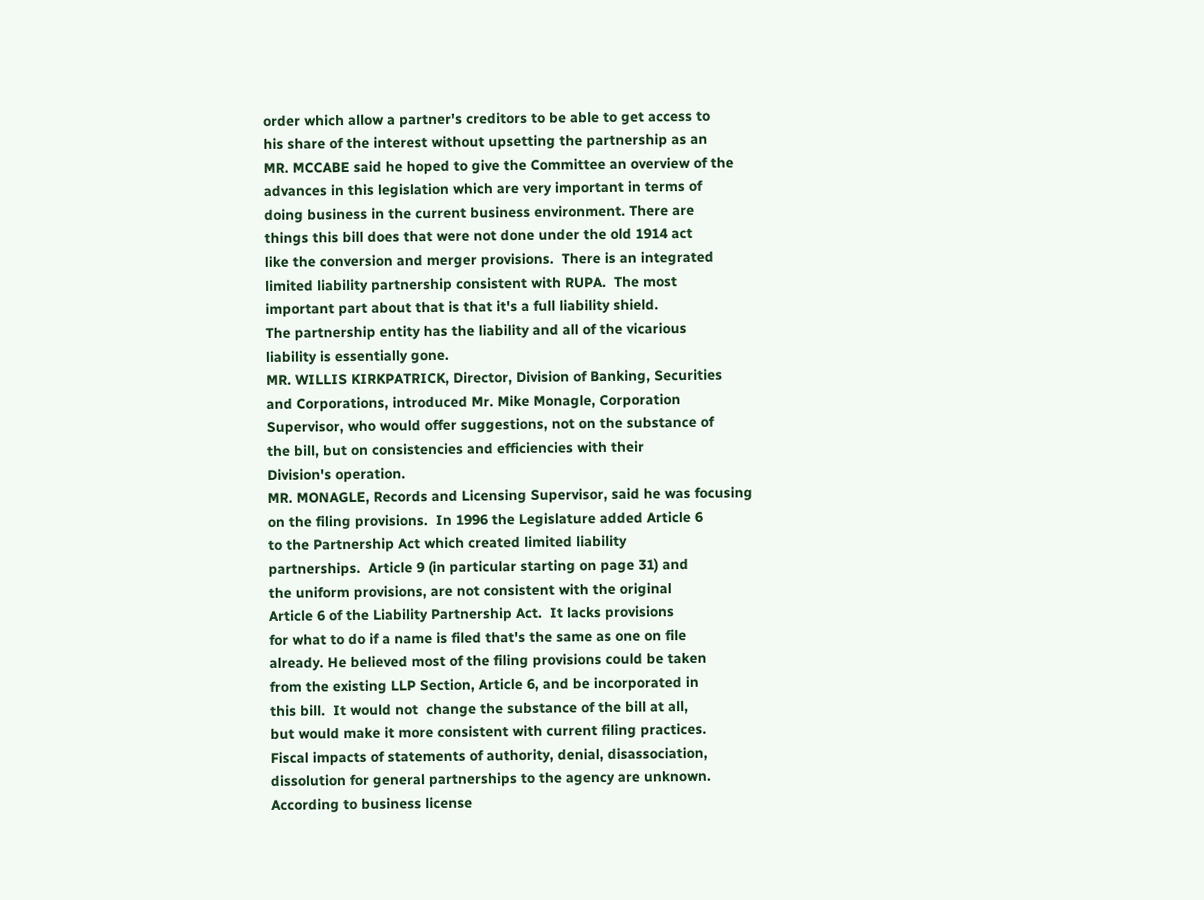order which allow a partner's creditors to be able to get access to
his share of the interest without upsetting the partnership as an
MR. MCCABE said he hoped to give the Committee an overview of the
advances in this legislation which are very important in terms of
doing business in the current business environment. There are
things this bill does that were not done under the old 1914 act
like the conversion and merger provisions.  There is an integrated
limited liability partnership consistent with RUPA.  The most
important part about that is that it's a full liability shield.
The partnership entity has the liability and all of the vicarious
liability is essentially gone.
MR. WILLIS KIRKPATRICK, Director, Division of Banking, Securities
and Corporations, introduced Mr. Mike Monagle, Corporation
Supervisor, who would offer suggestions, not on the substance of
the bill, but on consistencies and efficiencies with their
Division's operation.
MR. MONAGLE, Records and Licensing Supervisor, said he was focusing
on the filing provisions.  In 1996 the Legislature added Article 6
to the Partnership Act which created limited liability
partnerships.  Article 9 (in particular starting on page 31) and
the uniform provisions, are not consistent with the original
Article 6 of the Liability Partnership Act.  It lacks provisions
for what to do if a name is filed that's the same as one on file
already. He believed most of the filing provisions could be taken
from the existing LLP Section, Article 6, and be incorporated in
this bill.  It would not  change the substance of the bill at all,
but would make it more consistent with current filing practices.
Fiscal impacts of statements of authority, denial, disassociation,
dissolution for general partnerships to the agency are unknown.
According to business license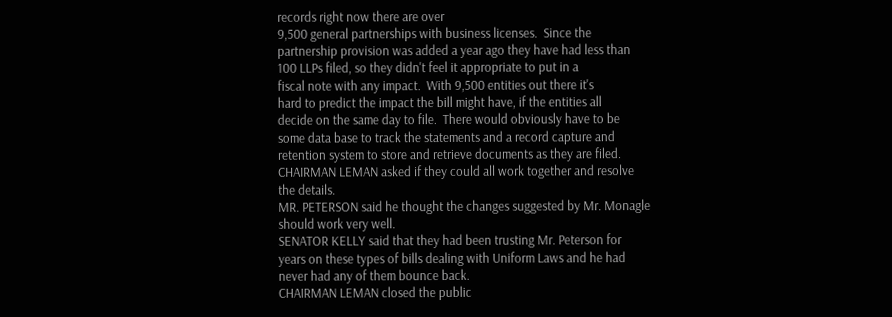records right now there are over
9,500 general partnerships with business licenses.  Since the
partnership provision was added a year ago they have had less than
100 LLPs filed, so they didn't feel it appropriate to put in a
fiscal note with any impact.  With 9,500 entities out there it's
hard to predict the impact the bill might have, if the entities all
decide on the same day to file.  There would obviously have to be
some data base to track the statements and a record capture and
retention system to store and retrieve documents as they are filed.
CHAIRMAN LEMAN asked if they could all work together and resolve
the details.
MR. PETERSON said he thought the changes suggested by Mr. Monagle
should work very well.
SENATOR KELLY said that they had been trusting Mr. Peterson for
years on these types of bills dealing with Uniform Laws and he had
never had any of them bounce back.
CHAIRMAN LEMAN closed the public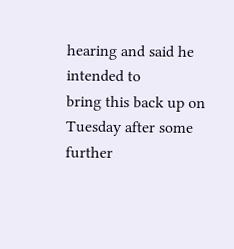hearing and said he intended to
bring this back up on Tuesday after some further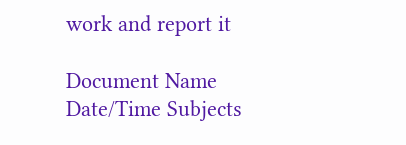work and report it

Document Name Date/Time Subjects